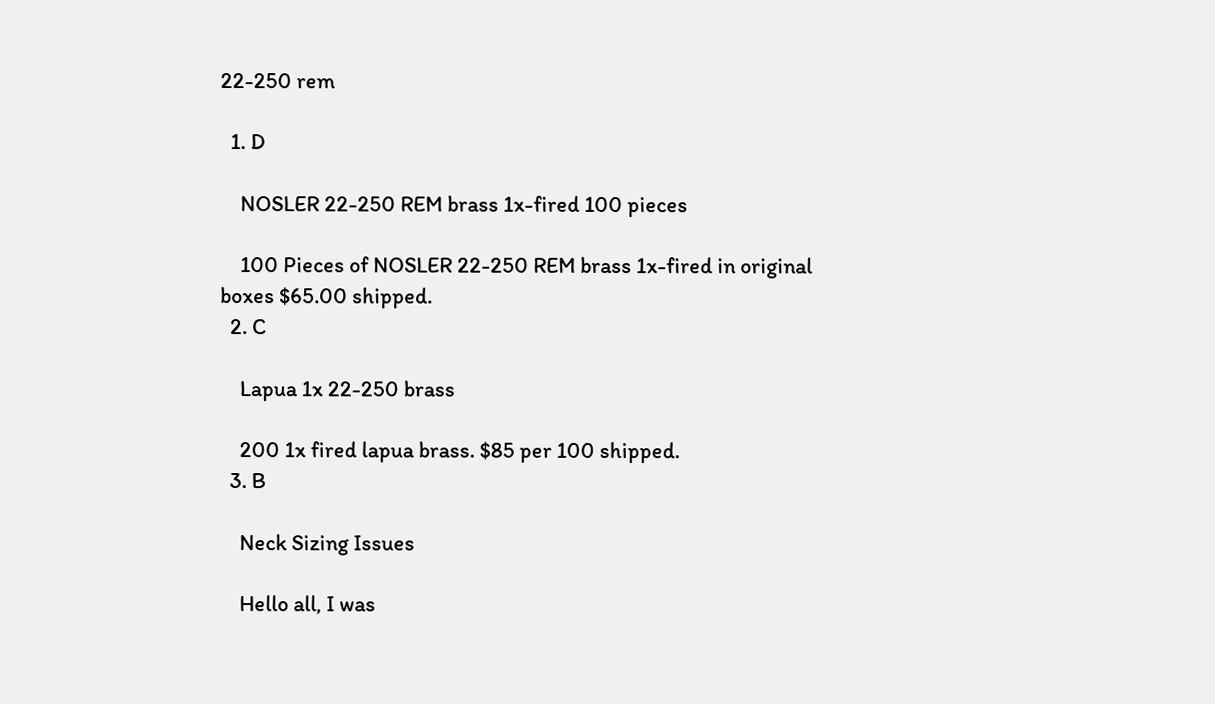22-250 rem

  1. D

    NOSLER 22-250 REM brass 1x-fired 100 pieces

    100 Pieces of NOSLER 22-250 REM brass 1x-fired in original boxes $65.00 shipped.
  2. C

    Lapua 1x 22-250 brass

    200 1x fired lapua brass. $85 per 100 shipped.
  3. B

    Neck Sizing Issues

    Hello all, I was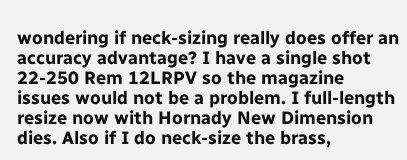wondering if neck-sizing really does offer an accuracy advantage? I have a single shot 22-250 Rem 12LRPV so the magazine issues would not be a problem. I full-length resize now with Hornady New Dimension dies. Also if I do neck-size the brass,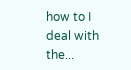how to I deal with the...